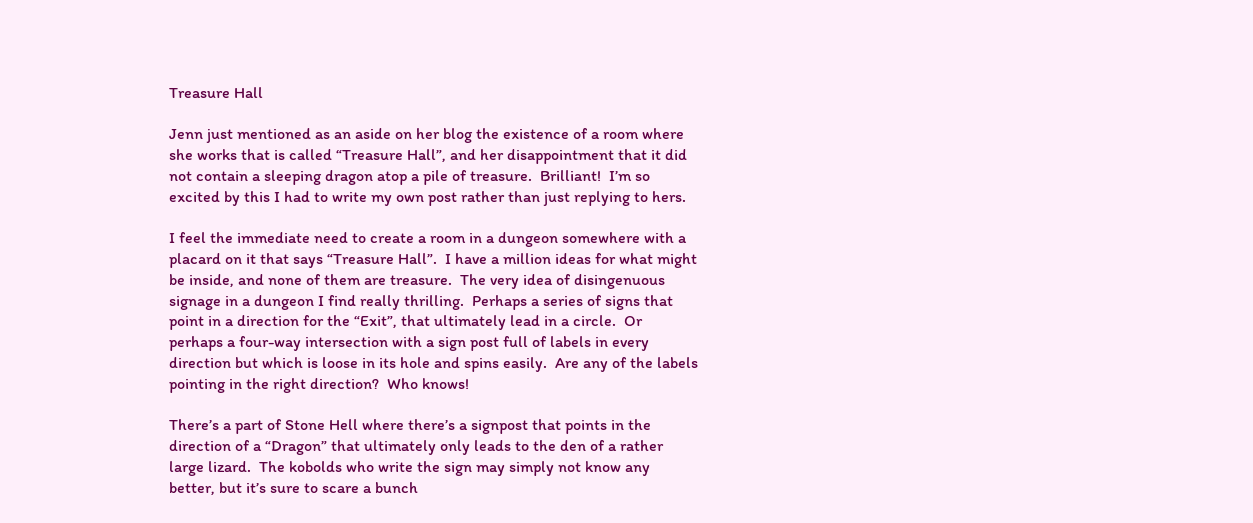Treasure Hall

Jenn just mentioned as an aside on her blog the existence of a room where she works that is called “Treasure Hall”, and her disappointment that it did not contain a sleeping dragon atop a pile of treasure.  Brilliant!  I’m so excited by this I had to write my own post rather than just replying to hers.

I feel the immediate need to create a room in a dungeon somewhere with a placard on it that says “Treasure Hall”.  I have a million ideas for what might be inside, and none of them are treasure.  The very idea of disingenuous signage in a dungeon I find really thrilling.  Perhaps a series of signs that point in a direction for the “Exit”, that ultimately lead in a circle.  Or perhaps a four-way intersection with a sign post full of labels in every direction but which is loose in its hole and spins easily.  Are any of the labels pointing in the right direction?  Who knows!

There’s a part of Stone Hell where there’s a signpost that points in the direction of a “Dragon” that ultimately only leads to the den of a rather large lizard.  The kobolds who write the sign may simply not know any better, but it’s sure to scare a bunch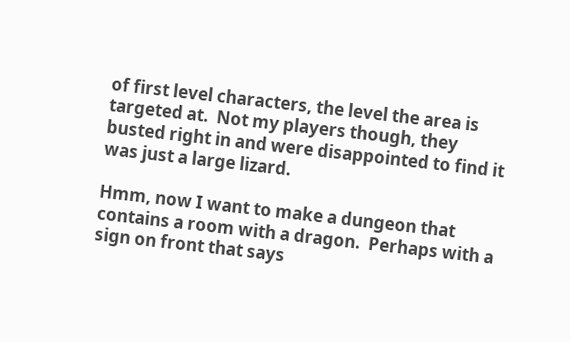of first level characters, the level the area is targeted at.  Not my players though, they busted right in and were disappointed to find it was just a large lizard.

Hmm, now I want to make a dungeon that contains a room with a dragon.  Perhaps with a sign on front that says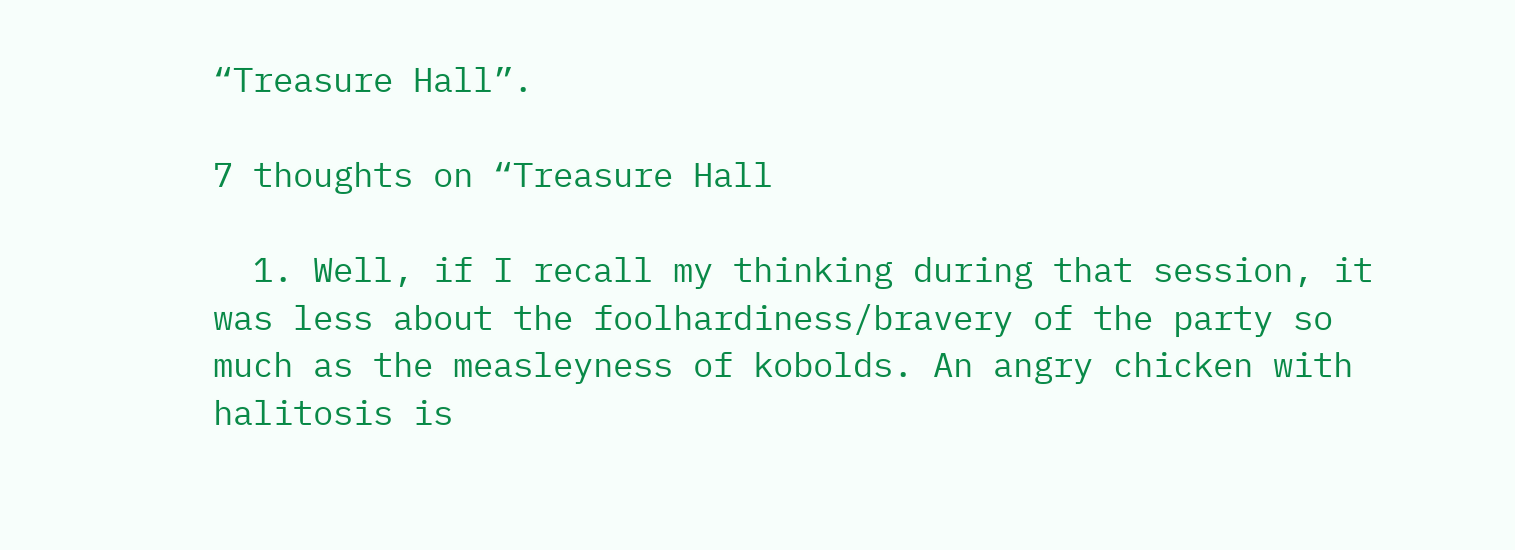“Treasure Hall”.

7 thoughts on “Treasure Hall

  1. Well, if I recall my thinking during that session, it was less about the foolhardiness/bravery of the party so much as the measleyness of kobolds. An angry chicken with halitosis is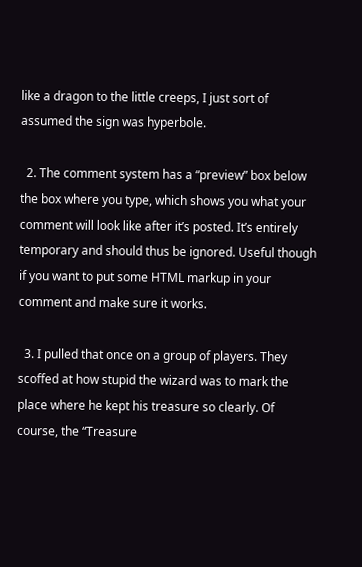like a dragon to the little creeps, I just sort of assumed the sign was hyperbole.

  2. The comment system has a “preview” box below the box where you type, which shows you what your comment will look like after it’s posted. It’s entirely temporary and should thus be ignored. Useful though if you want to put some HTML markup in your comment and make sure it works.

  3. I pulled that once on a group of players. They scoffed at how stupid the wizard was to mark the place where he kept his treasure so clearly. Of course, the “Treasure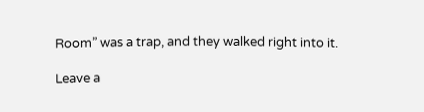Room” was a trap, and they walked right into it.

Leave a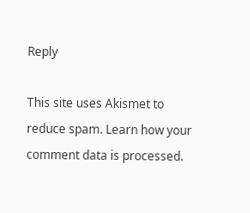Reply

This site uses Akismet to reduce spam. Learn how your comment data is processed.